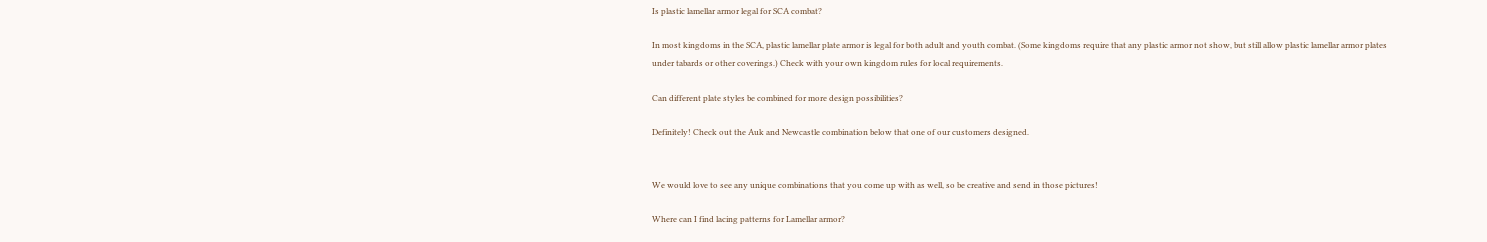Is plastic lamellar armor legal for SCA combat?

In most kingdoms in the SCA, plastic lamellar plate armor is legal for both adult and youth combat. (Some kingdoms require that any plastic armor not show, but still allow plastic lamellar armor plates under tabards or other coverings.) Check with your own kingdom rules for local requirements.

Can different plate styles be combined for more design possibilities?

Definitely! Check out the Auk and Newcastle combination below that one of our customers designed.


We would love to see any unique combinations that you come up with as well, so be creative and send in those pictures!

Where can I find lacing patterns for Lamellar armor?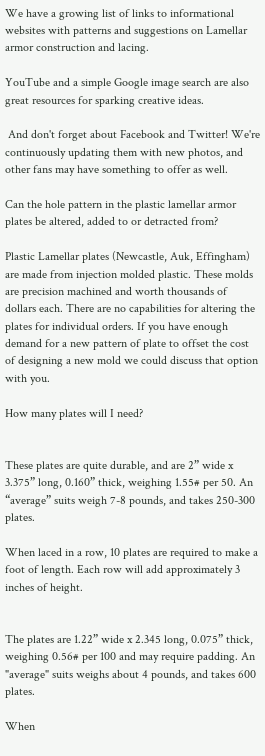We have a growing list of links to informational websites with patterns and suggestions on Lamellar armor construction and lacing.

YouTube and a simple Google image search are also great resources for sparking creative ideas.

 And don't forget about Facebook and Twitter! We're continuously updating them with new photos, and other fans may have something to offer as well.

Can the hole pattern in the plastic lamellar armor plates be altered, added to or detracted from?

Plastic Lamellar plates (Newcastle, Auk, Effingham) are made from injection molded plastic. These molds are precision machined and worth thousands of dollars each. There are no capabilities for altering the plates for individual orders. If you have enough demand for a new pattern of plate to offset the cost of designing a new mold we could discuss that option with you.

How many plates will I need?


These plates are quite durable, and are 2” wide x 3.375” long, 0.160” thick, weighing 1.55# per 50. An “average” suits weigh 7-8 pounds, and takes 250-300 plates.

When laced in a row, 10 plates are required to make a foot of length. Each row will add approximately 3 inches of height.


The plates are 1.22” wide x 2.345 long, 0.075” thick, weighing 0.56# per 100 and may require padding. An "average" suits weighs about 4 pounds, and takes 600 plates.

When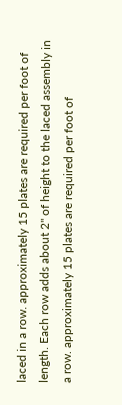laced in a row. approximately 15 plates are required per foot of length. Each row adds about 2" of height to the laced assembly in a row. approximately 15 plates are required per foot of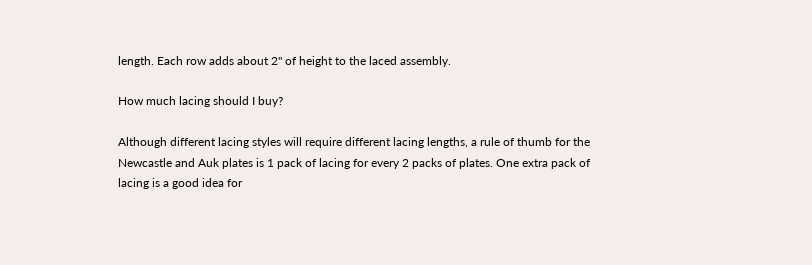length. Each row adds about 2" of height to the laced assembly.

How much lacing should I buy?

Although different lacing styles will require different lacing lengths, a rule of thumb for the Newcastle and Auk plates is 1 pack of lacing for every 2 packs of plates. One extra pack of lacing is a good idea for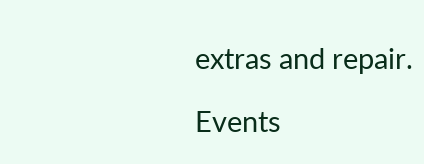extras and repair.

Events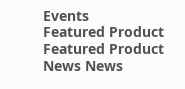Events
Featured Product Featured Product
News News